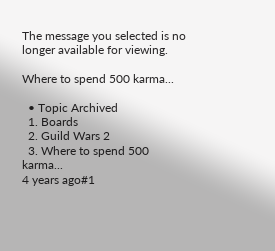The message you selected is no longer available for viewing.

Where to spend 500 karma...

  • Topic Archived
  1. Boards
  2. Guild Wars 2
  3. Where to spend 500 karma...
4 years ago#1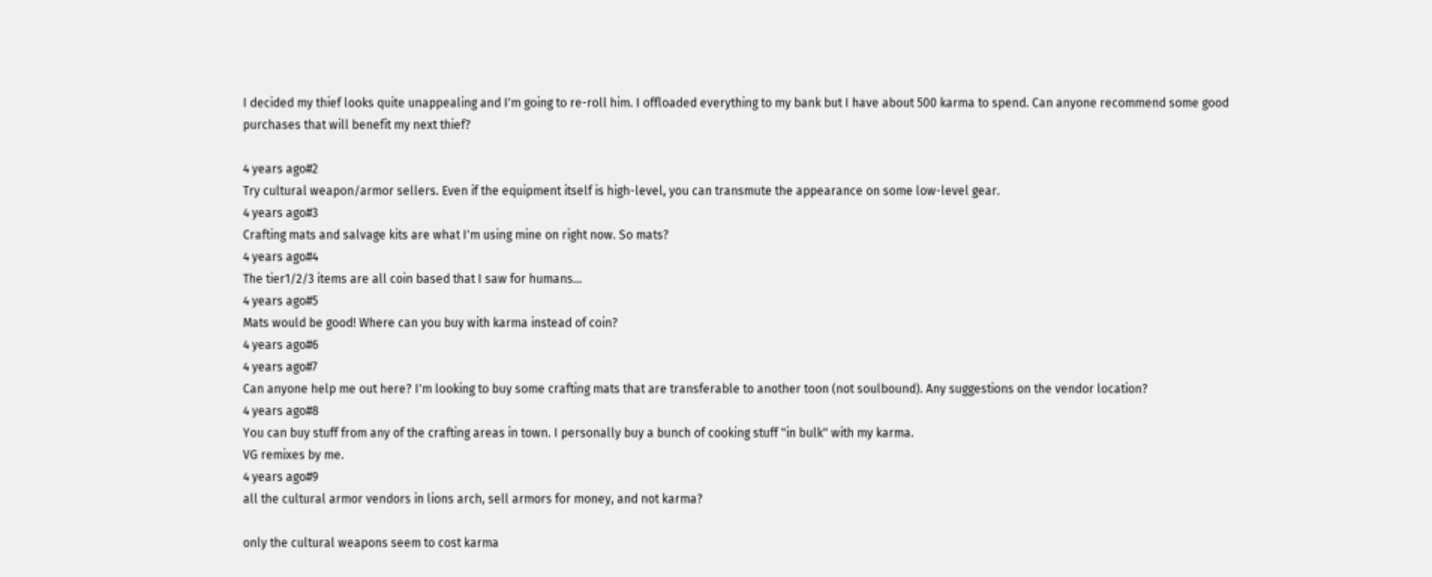I decided my thief looks quite unappealing and I'm going to re-roll him. I offloaded everything to my bank but I have about 500 karma to spend. Can anyone recommend some good purchases that will benefit my next thief?

4 years ago#2
Try cultural weapon/armor sellers. Even if the equipment itself is high-level, you can transmute the appearance on some low-level gear.
4 years ago#3
Crafting mats and salvage kits are what I'm using mine on right now. So mats?
4 years ago#4
The tier1/2/3 items are all coin based that I saw for humans...
4 years ago#5
Mats would be good! Where can you buy with karma instead of coin?
4 years ago#6
4 years ago#7
Can anyone help me out here? I'm looking to buy some crafting mats that are transferable to another toon (not soulbound). Any suggestions on the vendor location?
4 years ago#8
You can buy stuff from any of the crafting areas in town. I personally buy a bunch of cooking stuff "in bulk" with my karma.
VG remixes by me.
4 years ago#9
all the cultural armor vendors in lions arch, sell armors for money, and not karma?

only the cultural weapons seem to cost karma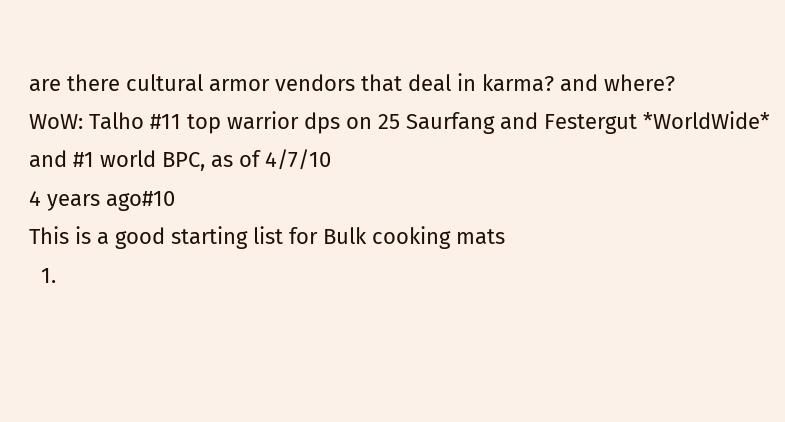are there cultural armor vendors that deal in karma? and where?
WoW: Talho #11 top warrior dps on 25 Saurfang and Festergut *WorldWide* and #1 world BPC, as of 4/7/10
4 years ago#10
This is a good starting list for Bulk cooking mats
  1.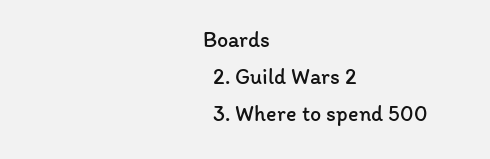Boards
  2. Guild Wars 2
  3. Where to spend 500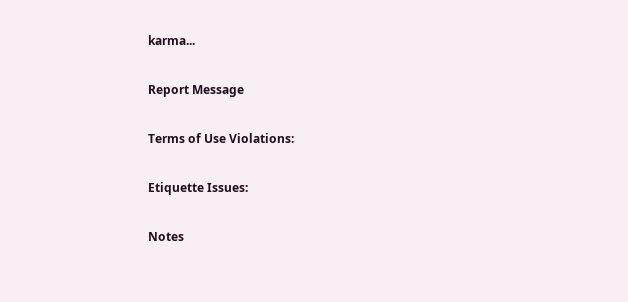karma...

Report Message

Terms of Use Violations:

Etiquette Issues:

Notes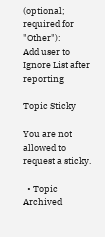(optional; required for "Other"):
Add user to Ignore List after reporting

Topic Sticky

You are not allowed to request a sticky.

  • Topic Archived